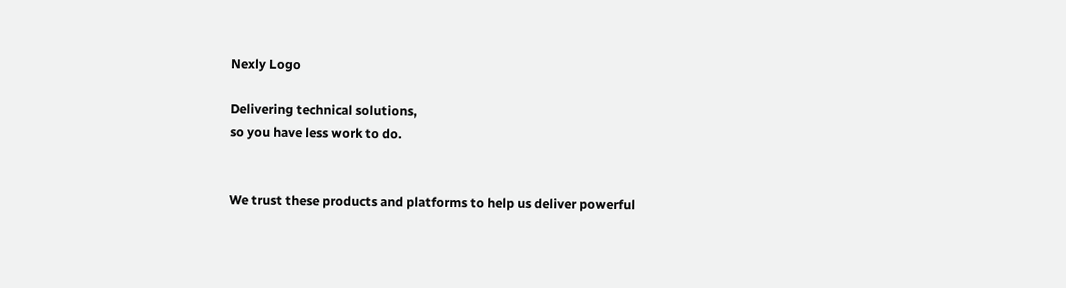Nexly Logo

Delivering technical solutions,
so you have less work to do.


We trust these products and platforms to help us deliver powerful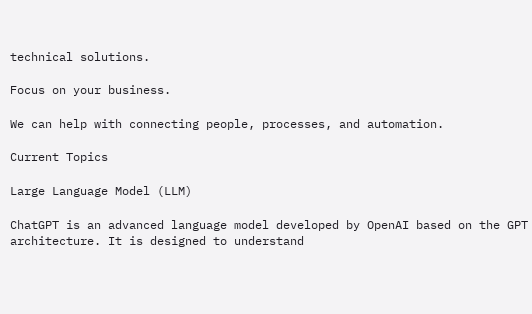technical solutions.

Focus on your business.

We can help with connecting people, processes, and automation.

Current Topics

Large Language Model (LLM)

ChatGPT is an advanced language model developed by OpenAI based on the GPT architecture. It is designed to understand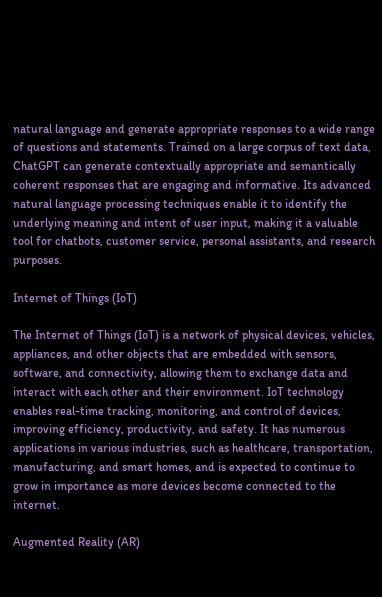natural language and generate appropriate responses to a wide range of questions and statements. Trained on a large corpus of text data, ChatGPT can generate contextually appropriate and semantically coherent responses that are engaging and informative. Its advanced natural language processing techniques enable it to identify the underlying meaning and intent of user input, making it a valuable tool for chatbots, customer service, personal assistants, and research purposes.

Internet of Things (IoT)

The Internet of Things (IoT) is a network of physical devices, vehicles, appliances, and other objects that are embedded with sensors, software, and connectivity, allowing them to exchange data and interact with each other and their environment. IoT technology enables real-time tracking, monitoring, and control of devices, improving efficiency, productivity, and safety. It has numerous applications in various industries, such as healthcare, transportation, manufacturing, and smart homes, and is expected to continue to grow in importance as more devices become connected to the internet.

Augmented Reality (AR)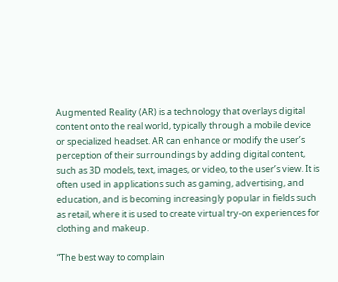Augmented Reality (AR) is a technology that overlays digital content onto the real world, typically through a mobile device or specialized headset. AR can enhance or modify the user’s perception of their surroundings by adding digital content, such as 3D models, text, images, or video, to the user’s view. It is often used in applications such as gaming, advertising, and education, and is becoming increasingly popular in fields such as retail, where it is used to create virtual try-on experiences for clothing and makeup.

“The best way to complain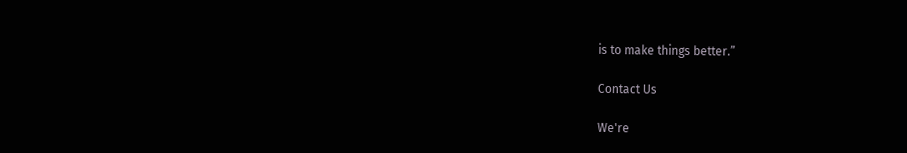is to make things better.”

Contact Us

We're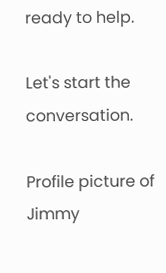ready to help.

Let's start the conversation.

Profile picture of Jimmy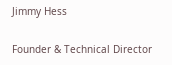Jimmy Hess

Founder & Technical Director